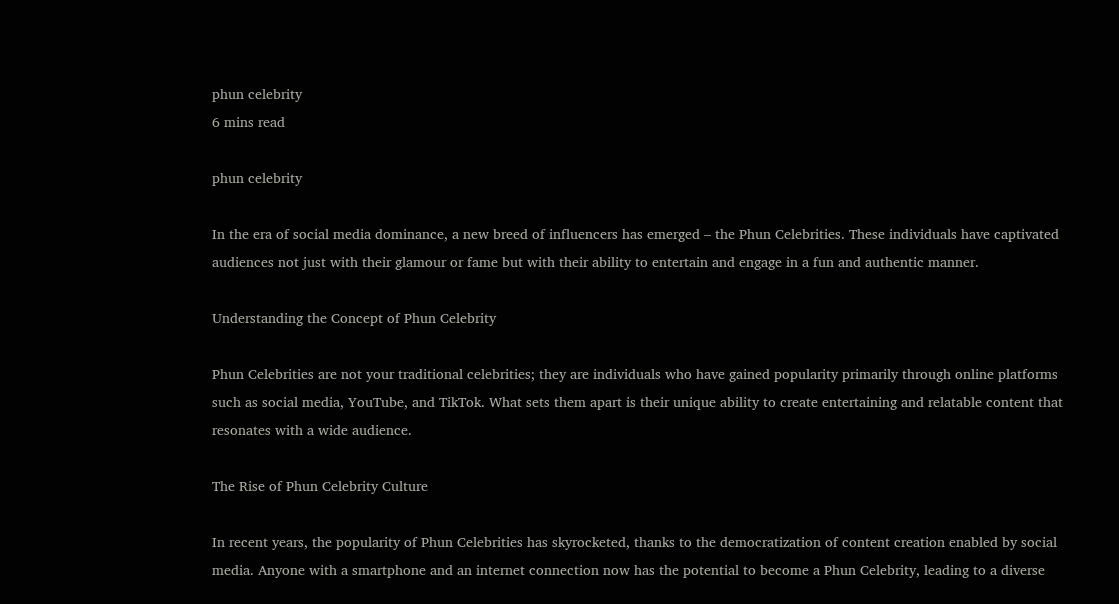phun celebrity
6 mins read

phun celebrity

In the era of social media dominance, a new breed of influencers has emerged – the Phun Celebrities. These individuals have captivated audiences not just with their glamour or fame but with their ability to entertain and engage in a fun and authentic manner.

Understanding the Concept of Phun Celebrity

Phun Celebrities are not your traditional celebrities; they are individuals who have gained popularity primarily through online platforms such as social media, YouTube, and TikTok. What sets them apart is their unique ability to create entertaining and relatable content that resonates with a wide audience.

The Rise of Phun Celebrity Culture

In recent years, the popularity of Phun Celebrities has skyrocketed, thanks to the democratization of content creation enabled by social media. Anyone with a smartphone and an internet connection now has the potential to become a Phun Celebrity, leading to a diverse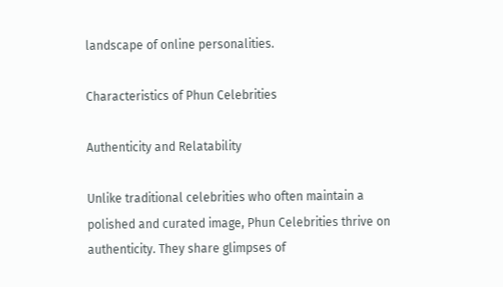landscape of online personalities.

Characteristics of Phun Celebrities

Authenticity and Relatability

Unlike traditional celebrities who often maintain a polished and curated image, Phun Celebrities thrive on authenticity. They share glimpses of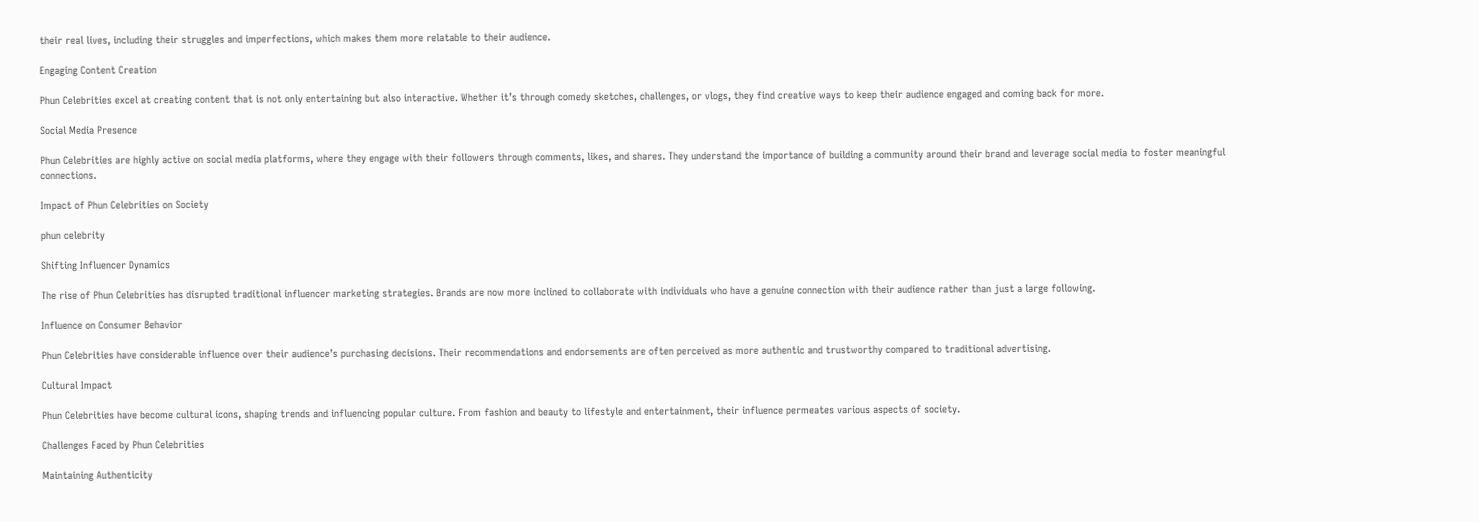their real lives, including their struggles and imperfections, which makes them more relatable to their audience.

Engaging Content Creation

Phun Celebrities excel at creating content that is not only entertaining but also interactive. Whether it’s through comedy sketches, challenges, or vlogs, they find creative ways to keep their audience engaged and coming back for more.

Social Media Presence

Phun Celebrities are highly active on social media platforms, where they engage with their followers through comments, likes, and shares. They understand the importance of building a community around their brand and leverage social media to foster meaningful connections.

Impact of Phun Celebrities on Society

phun celebrity

Shifting Influencer Dynamics

The rise of Phun Celebrities has disrupted traditional influencer marketing strategies. Brands are now more inclined to collaborate with individuals who have a genuine connection with their audience rather than just a large following.

Influence on Consumer Behavior

Phun Celebrities have considerable influence over their audience’s purchasing decisions. Their recommendations and endorsements are often perceived as more authentic and trustworthy compared to traditional advertising.

Cultural Impact

Phun Celebrities have become cultural icons, shaping trends and influencing popular culture. From fashion and beauty to lifestyle and entertainment, their influence permeates various aspects of society.

Challenges Faced by Phun Celebrities

Maintaining Authenticity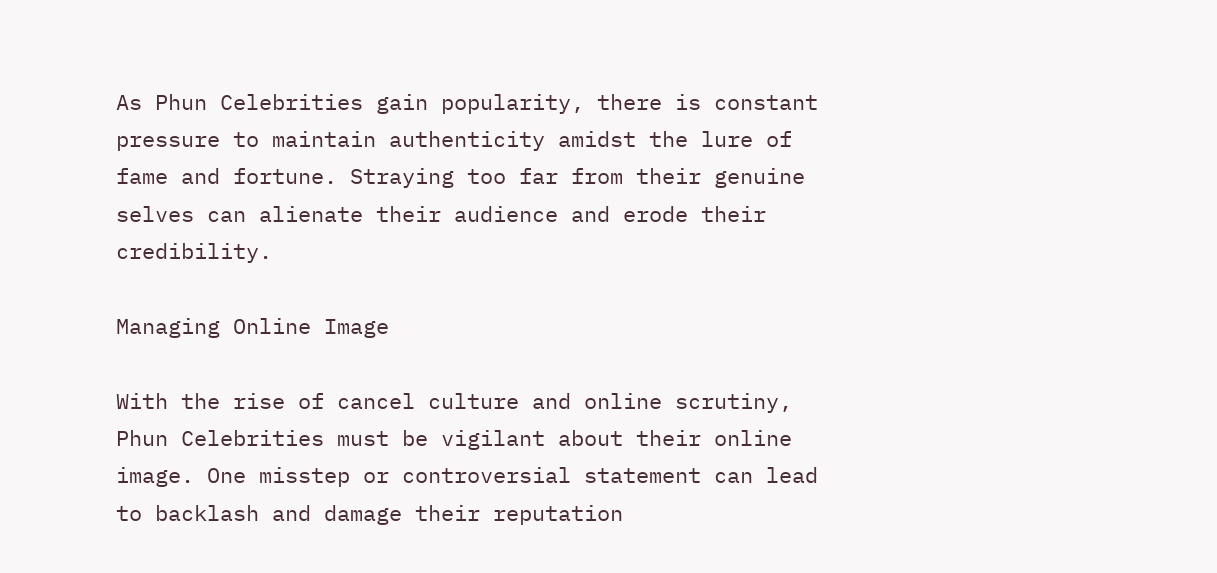As Phun Celebrities gain popularity, there is constant pressure to maintain authenticity amidst the lure of fame and fortune. Straying too far from their genuine selves can alienate their audience and erode their credibility.

Managing Online Image

With the rise of cancel culture and online scrutiny, Phun Celebrities must be vigilant about their online image. One misstep or controversial statement can lead to backlash and damage their reputation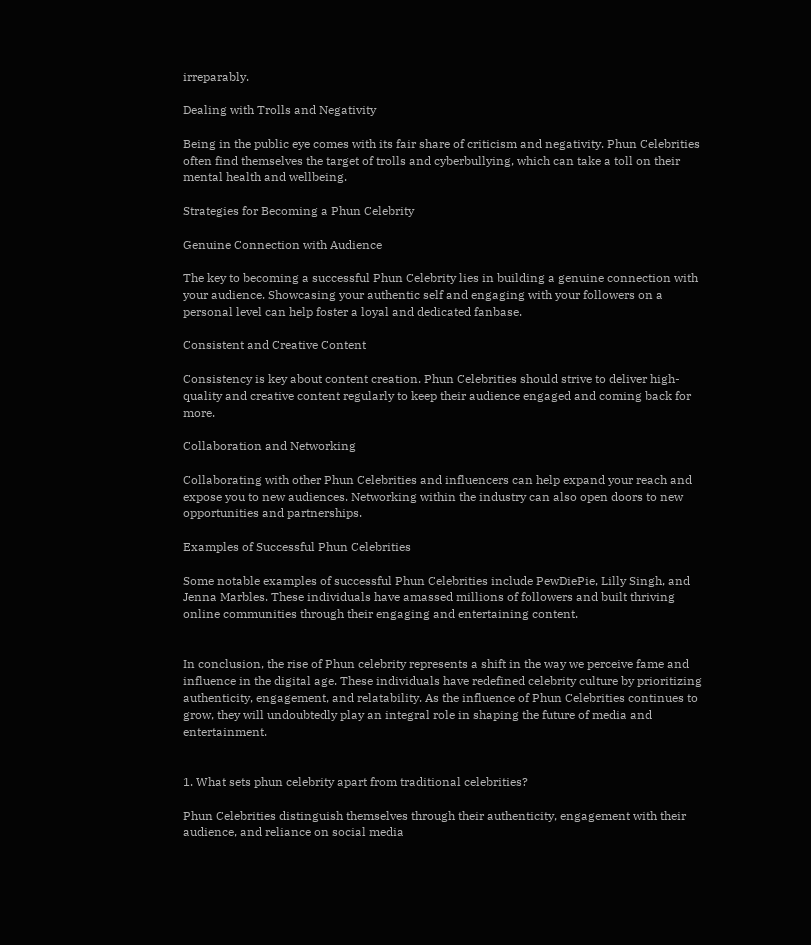irreparably.

Dealing with Trolls and Negativity

Being in the public eye comes with its fair share of criticism and negativity. Phun Celebrities often find themselves the target of trolls and cyberbullying, which can take a toll on their mental health and wellbeing.

Strategies for Becoming a Phun Celebrity

Genuine Connection with Audience

The key to becoming a successful Phun Celebrity lies in building a genuine connection with your audience. Showcasing your authentic self and engaging with your followers on a personal level can help foster a loyal and dedicated fanbase.

Consistent and Creative Content

Consistency is key about content creation. Phun Celebrities should strive to deliver high-quality and creative content regularly to keep their audience engaged and coming back for more.

Collaboration and Networking

Collaborating with other Phun Celebrities and influencers can help expand your reach and expose you to new audiences. Networking within the industry can also open doors to new opportunities and partnerships.

Examples of Successful Phun Celebrities

Some notable examples of successful Phun Celebrities include PewDiePie, Lilly Singh, and Jenna Marbles. These individuals have amassed millions of followers and built thriving online communities through their engaging and entertaining content.


In conclusion, the rise of Phun celebrity represents a shift in the way we perceive fame and influence in the digital age. These individuals have redefined celebrity culture by prioritizing authenticity, engagement, and relatability. As the influence of Phun Celebrities continues to grow, they will undoubtedly play an integral role in shaping the future of media and entertainment.


1. What sets phun celebrity apart from traditional celebrities?

Phun Celebrities distinguish themselves through their authenticity, engagement with their audience, and reliance on social media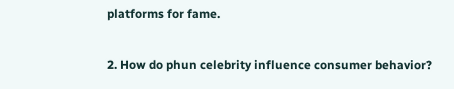platforms for fame.

2. How do phun celebrity influence consumer behavior?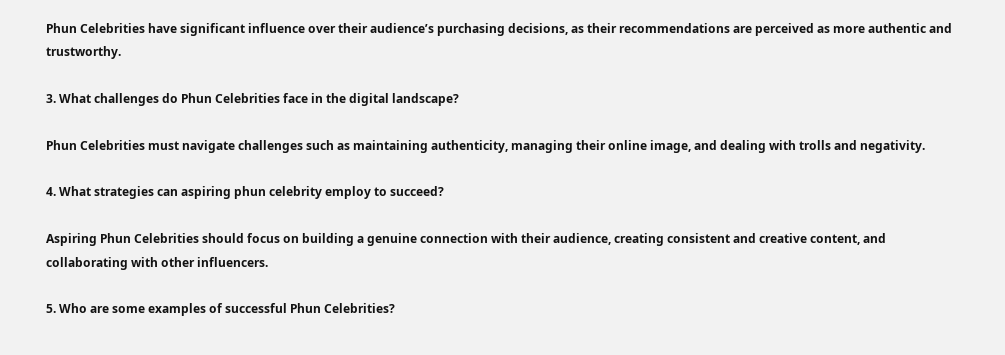Phun Celebrities have significant influence over their audience’s purchasing decisions, as their recommendations are perceived as more authentic and trustworthy.

3. What challenges do Phun Celebrities face in the digital landscape?

Phun Celebrities must navigate challenges such as maintaining authenticity, managing their online image, and dealing with trolls and negativity.

4. What strategies can aspiring phun celebrity employ to succeed?

Aspiring Phun Celebrities should focus on building a genuine connection with their audience, creating consistent and creative content, and collaborating with other influencers.

5. Who are some examples of successful Phun Celebrities?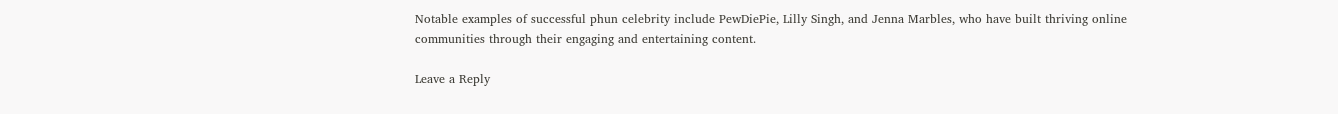Notable examples of successful phun celebrity include PewDiePie, Lilly Singh, and Jenna Marbles, who have built thriving online communities through their engaging and entertaining content.

Leave a Reply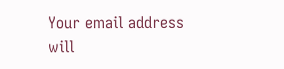Your email address will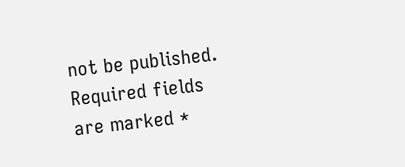not be published. Required fields are marked *